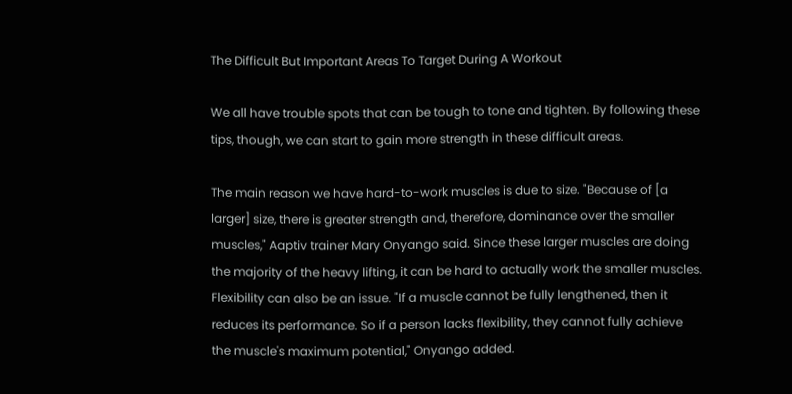The Difficult But Important Areas To Target During A Workout

We all have trouble spots that can be tough to tone and tighten. By following these tips, though, we can start to gain more strength in these difficult areas.

The main reason we have hard-to-work muscles is due to size. "Because of [a larger] size, there is greater strength and, therefore, dominance over the smaller muscles," Aaptiv trainer Mary Onyango said. Since these larger muscles are doing the majority of the heavy lifting, it can be hard to actually work the smaller muscles. Flexibility can also be an issue. "If a muscle cannot be fully lengthened, then it reduces its performance. So if a person lacks flexibility, they cannot fully achieve the muscle's maximum potential," Onyango added.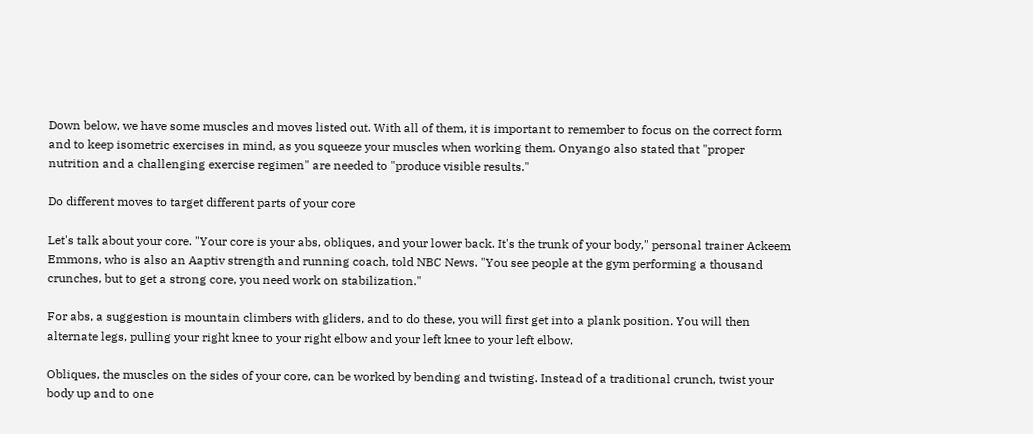Down below, we have some muscles and moves listed out. With all of them, it is important to remember to focus on the correct form and to keep isometric exercises in mind, as you squeeze your muscles when working them. Onyango also stated that "proper nutrition and a challenging exercise regimen" are needed to "produce visible results."

Do different moves to target different parts of your core

Let's talk about your core. "Your core is your abs, obliques, and your lower back. It's the trunk of your body," personal trainer Ackeem Emmons, who is also an Aaptiv strength and running coach, told NBC News. "You see people at the gym performing a thousand crunches, but to get a strong core, you need work on stabilization."

For abs, a suggestion is mountain climbers with gliders, and to do these, you will first get into a plank position. You will then alternate legs, pulling your right knee to your right elbow and your left knee to your left elbow.

Obliques, the muscles on the sides of your core, can be worked by bending and twisting. Instead of a traditional crunch, twist your body up and to one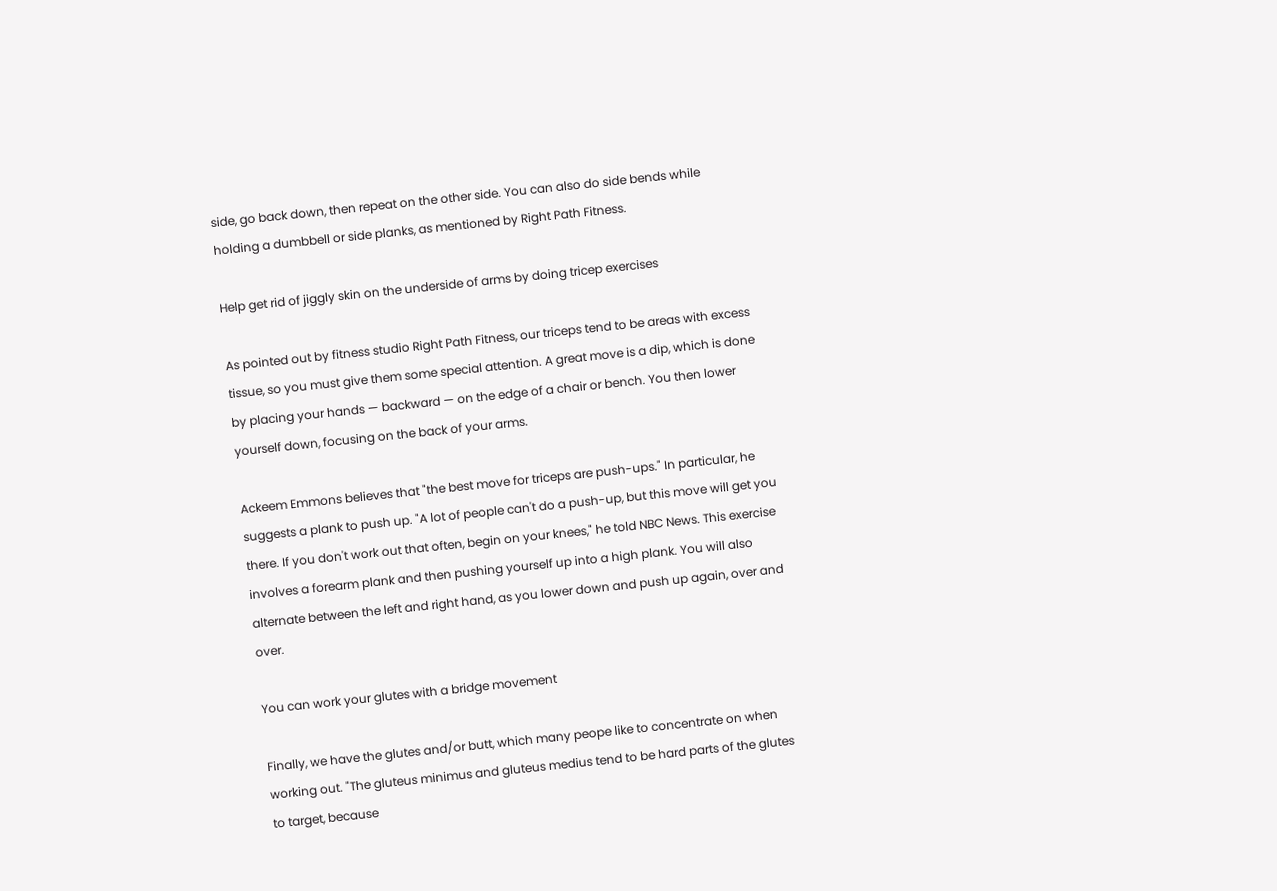side, go back down, then repeat on the other side. You can also do side bends while holding a dumbbell or side planks, as mentioned by Right Path Fitness.

Help get rid of jiggly skin on the underside of arms by doing tricep exercises

As pointed out by fitness studio Right Path Fitness, our triceps tend to be areas with excess tissue, so you must give them some special attention. A great move is a dip, which is done by placing your hands — backward — on the edge of a chair or bench. You then lower yourself down, focusing on the back of your arms.

Ackeem Emmons believes that "the best move for triceps are push-ups." In particular, he suggests a plank to push up. "A lot of people can't do a push-up, but this move will get you there. If you don't work out that often, begin on your knees," he told NBC News. This exercise involves a forearm plank and then pushing yourself up into a high plank. You will also alternate between the left and right hand, as you lower down and push up again, over and over.

You can work your glutes with a bridge movement

Finally, we have the glutes and/or butt, which many peope like to concentrate on when working out. "The gluteus minimus and gluteus medius tend to be hard parts of the glutes to target, because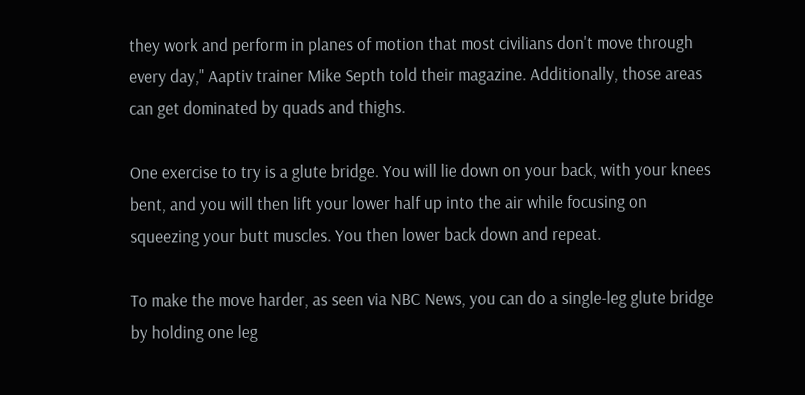they work and perform in planes of motion that most civilians don't move through every day," Aaptiv trainer Mike Septh told their magazine. Additionally, those areas can get dominated by quads and thighs.

One exercise to try is a glute bridge. You will lie down on your back, with your knees bent, and you will then lift your lower half up into the air while focusing on squeezing your butt muscles. You then lower back down and repeat.

To make the move harder, as seen via NBC News, you can do a single-leg glute bridge by holding one leg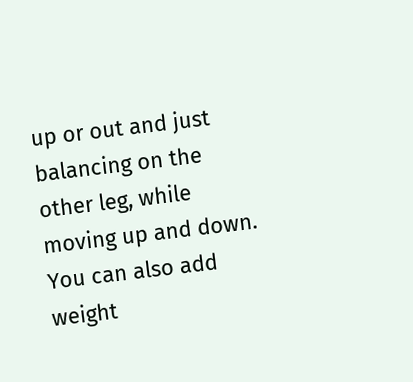up or out and just balancing on the other leg, while moving up and down. You can also add weight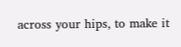across your hips, to make it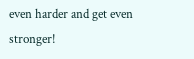even harder and get even stronger!